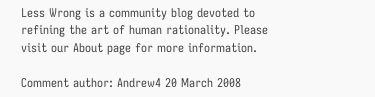Less Wrong is a community blog devoted to refining the art of human rationality. Please visit our About page for more information.

Comment author: Andrew4 20 March 2008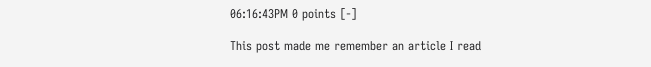06:16:43PM 0 points [-]

This post made me remember an article I read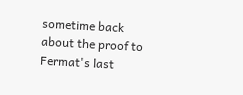sometime back about the proof to Fermat's last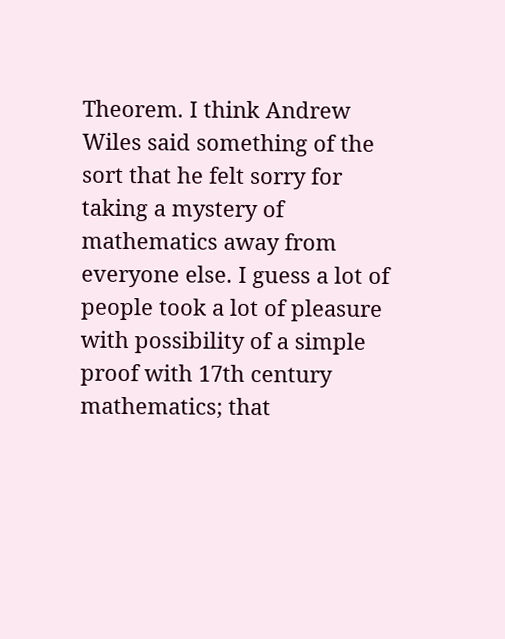Theorem. I think Andrew Wiles said something of the sort that he felt sorry for taking a mystery of mathematics away from everyone else. I guess a lot of people took a lot of pleasure with possibility of a simple proof with 17th century mathematics; that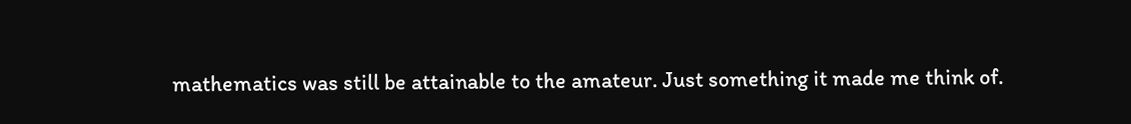mathematics was still be attainable to the amateur. Just something it made me think of.